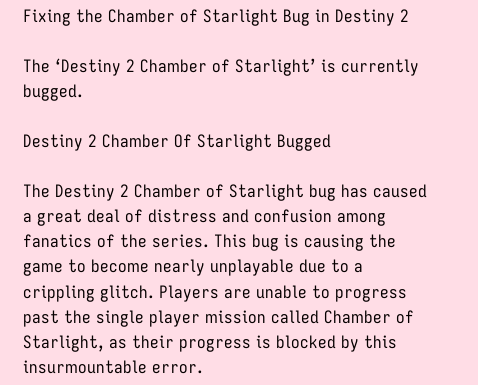Fixing the Chamber of Starlight Bug in Destiny 2

The ‘Destiny 2 Chamber of Starlight’ is currently bugged.

Destiny 2 Chamber Of Starlight Bugged

The Destiny 2 Chamber of Starlight bug has caused a great deal of distress and confusion among fanatics of the series. This bug is causing the game to become nearly unplayable due to a crippling glitch. Players are unable to progress past the single player mission called Chamber of Starlight, as their progress is blocked by this insurmountable error.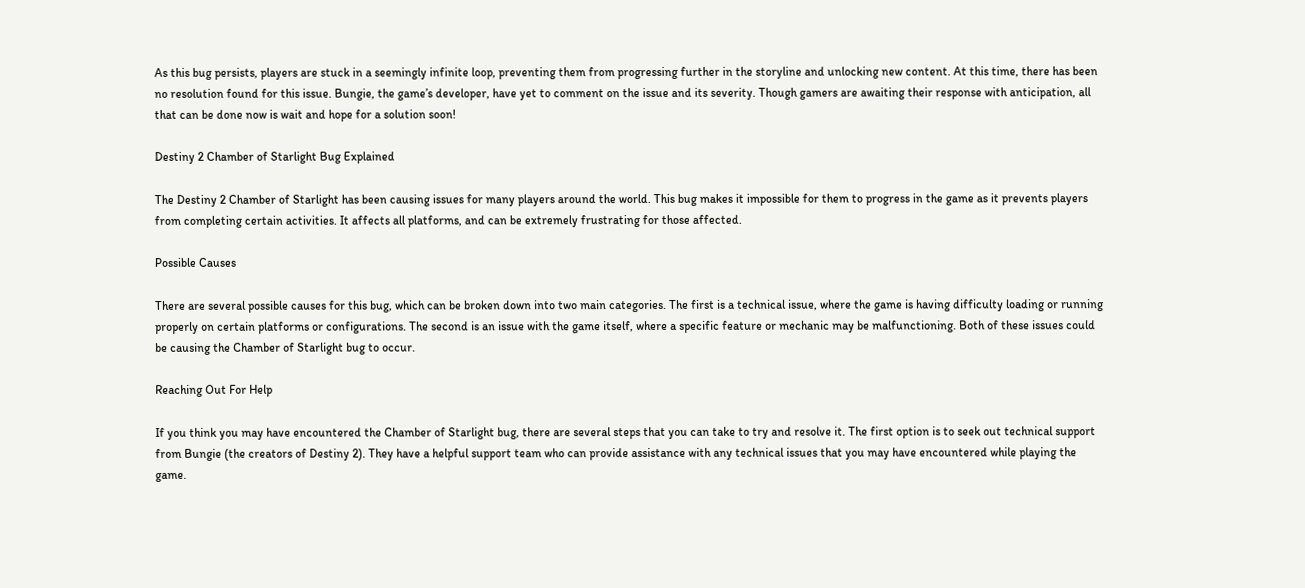As this bug persists, players are stuck in a seemingly infinite loop, preventing them from progressing further in the storyline and unlocking new content. At this time, there has been no resolution found for this issue. Bungie, the game’s developer, have yet to comment on the issue and its severity. Though gamers are awaiting their response with anticipation, all that can be done now is wait and hope for a solution soon!

Destiny 2 Chamber of Starlight Bug Explained

The Destiny 2 Chamber of Starlight has been causing issues for many players around the world. This bug makes it impossible for them to progress in the game as it prevents players from completing certain activities. It affects all platforms, and can be extremely frustrating for those affected.

Possible Causes

There are several possible causes for this bug, which can be broken down into two main categories. The first is a technical issue, where the game is having difficulty loading or running properly on certain platforms or configurations. The second is an issue with the game itself, where a specific feature or mechanic may be malfunctioning. Both of these issues could be causing the Chamber of Starlight bug to occur.

Reaching Out For Help

If you think you may have encountered the Chamber of Starlight bug, there are several steps that you can take to try and resolve it. The first option is to seek out technical support from Bungie (the creators of Destiny 2). They have a helpful support team who can provide assistance with any technical issues that you may have encountered while playing the game.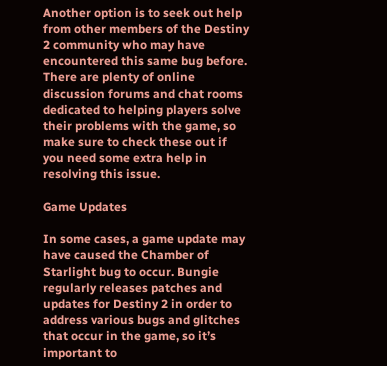Another option is to seek out help from other members of the Destiny 2 community who may have encountered this same bug before. There are plenty of online discussion forums and chat rooms dedicated to helping players solve their problems with the game, so make sure to check these out if you need some extra help in resolving this issue.

Game Updates

In some cases, a game update may have caused the Chamber of Starlight bug to occur. Bungie regularly releases patches and updates for Destiny 2 in order to address various bugs and glitches that occur in the game, so it’s important to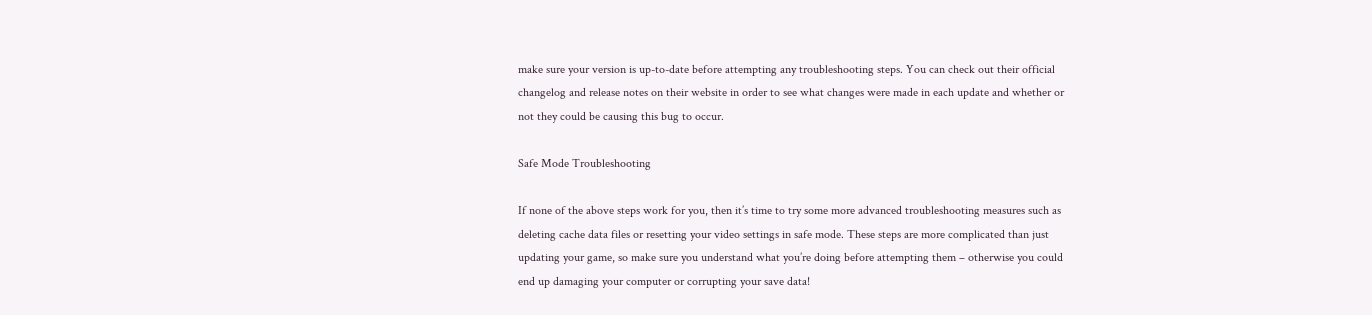make sure your version is up-to-date before attempting any troubleshooting steps. You can check out their official changelog and release notes on their website in order to see what changes were made in each update and whether or not they could be causing this bug to occur.

Safe Mode Troubleshooting

If none of the above steps work for you, then it’s time to try some more advanced troubleshooting measures such as deleting cache data files or resetting your video settings in safe mode. These steps are more complicated than just updating your game, so make sure you understand what you’re doing before attempting them – otherwise you could end up damaging your computer or corrupting your save data!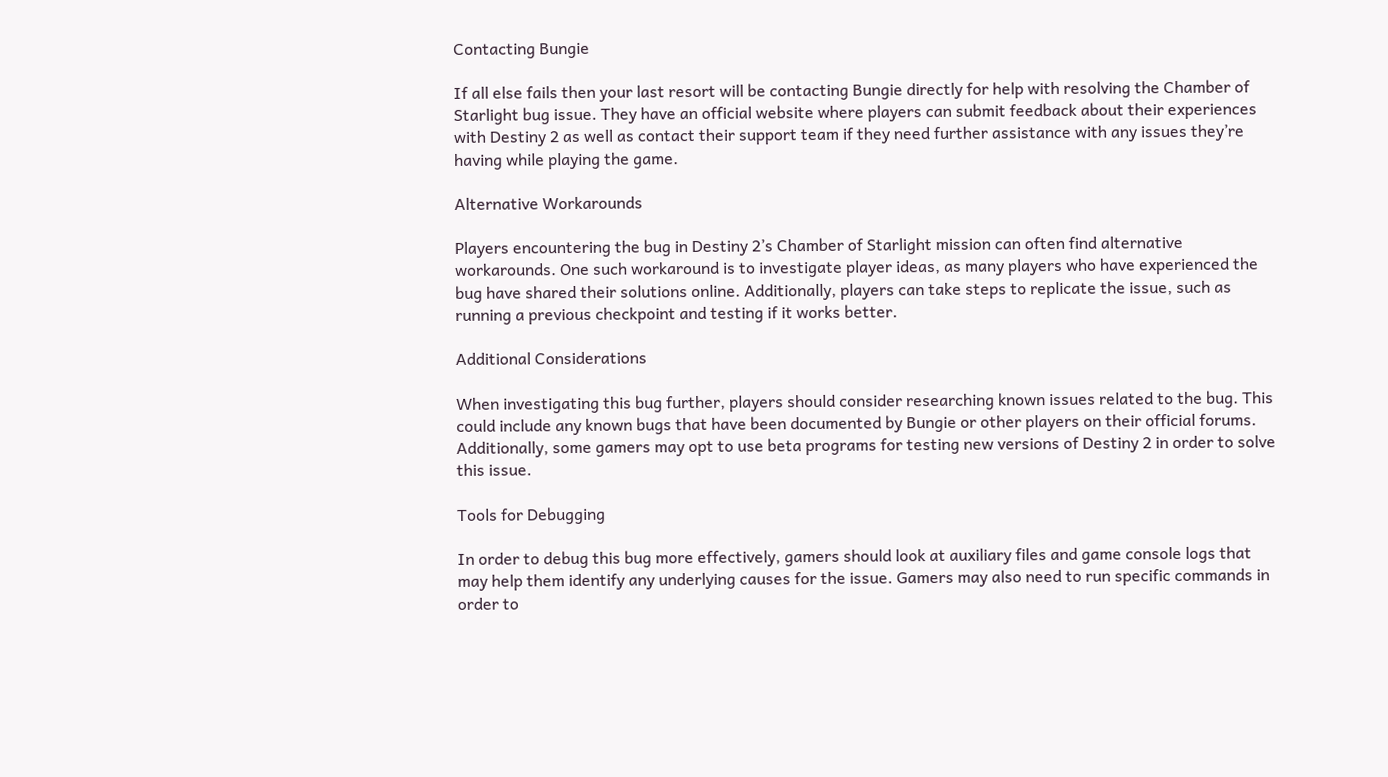Contacting Bungie

If all else fails then your last resort will be contacting Bungie directly for help with resolving the Chamber of Starlight bug issue. They have an official website where players can submit feedback about their experiences with Destiny 2 as well as contact their support team if they need further assistance with any issues they’re having while playing the game.

Alternative Workarounds

Players encountering the bug in Destiny 2’s Chamber of Starlight mission can often find alternative workarounds. One such workaround is to investigate player ideas, as many players who have experienced the bug have shared their solutions online. Additionally, players can take steps to replicate the issue, such as running a previous checkpoint and testing if it works better.

Additional Considerations

When investigating this bug further, players should consider researching known issues related to the bug. This could include any known bugs that have been documented by Bungie or other players on their official forums. Additionally, some gamers may opt to use beta programs for testing new versions of Destiny 2 in order to solve this issue.

Tools for Debugging

In order to debug this bug more effectively, gamers should look at auxiliary files and game console logs that may help them identify any underlying causes for the issue. Gamers may also need to run specific commands in order to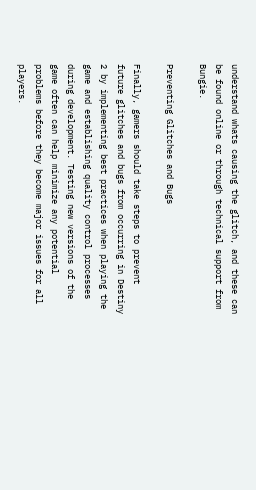understand whats causing the glitch, and these can be found online or through technical support from Bungie.

Preventing Glitches and Bugs

Finally, gamers should take steps to prevent future glitches and bugs from occurring in Destiny 2 by implementing best practices when playing the game and establishing quality control processes during development. Testing new versions of the game often can help minimize any potential problems before they become major issues for all players.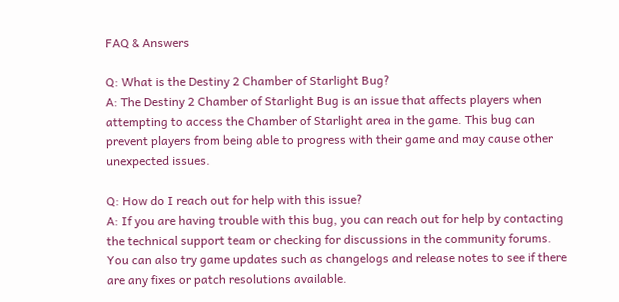FAQ & Answers

Q: What is the Destiny 2 Chamber of Starlight Bug?
A: The Destiny 2 Chamber of Starlight Bug is an issue that affects players when attempting to access the Chamber of Starlight area in the game. This bug can prevent players from being able to progress with their game and may cause other unexpected issues.

Q: How do I reach out for help with this issue?
A: If you are having trouble with this bug, you can reach out for help by contacting the technical support team or checking for discussions in the community forums. You can also try game updates such as changelogs and release notes to see if there are any fixes or patch resolutions available.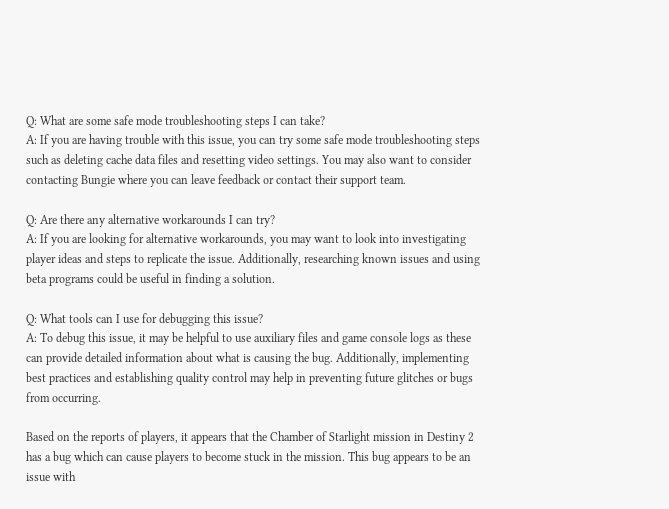Q: What are some safe mode troubleshooting steps I can take?
A: If you are having trouble with this issue, you can try some safe mode troubleshooting steps such as deleting cache data files and resetting video settings. You may also want to consider contacting Bungie where you can leave feedback or contact their support team.

Q: Are there any alternative workarounds I can try?
A: If you are looking for alternative workarounds, you may want to look into investigating player ideas and steps to replicate the issue. Additionally, researching known issues and using beta programs could be useful in finding a solution.

Q: What tools can I use for debugging this issue?
A: To debug this issue, it may be helpful to use auxiliary files and game console logs as these can provide detailed information about what is causing the bug. Additionally, implementing best practices and establishing quality control may help in preventing future glitches or bugs from occurring.

Based on the reports of players, it appears that the Chamber of Starlight mission in Destiny 2 has a bug which can cause players to become stuck in the mission. This bug appears to be an issue with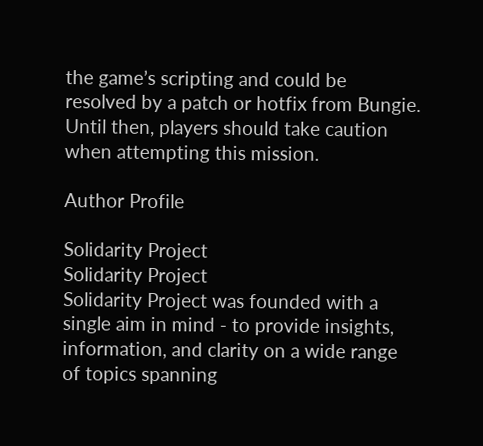the game’s scripting and could be resolved by a patch or hotfix from Bungie. Until then, players should take caution when attempting this mission.

Author Profile

Solidarity Project
Solidarity Project
Solidarity Project was founded with a single aim in mind - to provide insights, information, and clarity on a wide range of topics spanning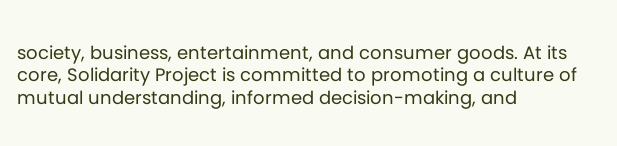society, business, entertainment, and consumer goods. At its core, Solidarity Project is committed to promoting a culture of mutual understanding, informed decision-making, and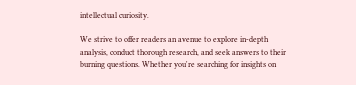intellectual curiosity.

We strive to offer readers an avenue to explore in-depth analysis, conduct thorough research, and seek answers to their burning questions. Whether you're searching for insights on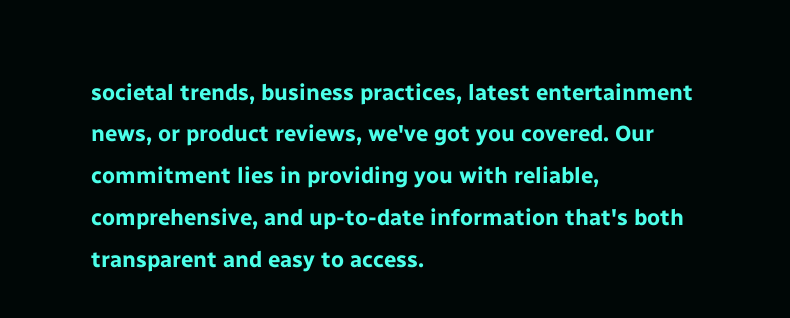societal trends, business practices, latest entertainment news, or product reviews, we've got you covered. Our commitment lies in providing you with reliable, comprehensive, and up-to-date information that's both transparent and easy to access.